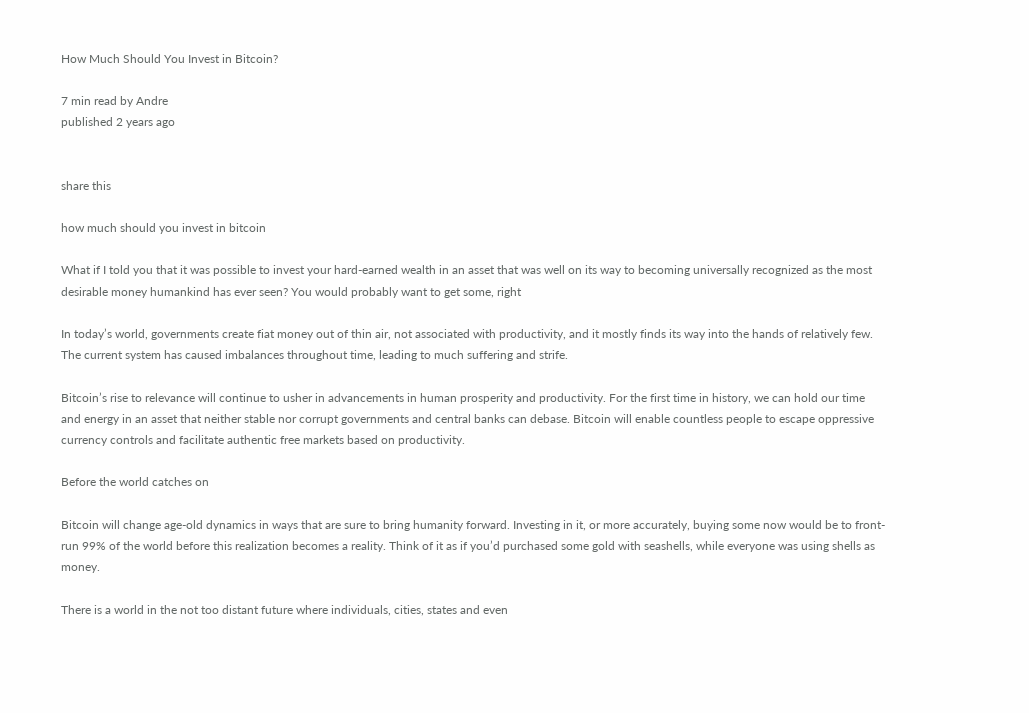How Much Should You Invest in Bitcoin?

7 min read by Andre
published 2 years ago


share this

how much should you invest in bitcoin

What if I told you that it was possible to invest your hard-earned wealth in an asset that was well on its way to becoming universally recognized as the most desirable money humankind has ever seen? You would probably want to get some, right

In today’s world, governments create fiat money out of thin air, not associated with productivity, and it mostly finds its way into the hands of relatively few. The current system has caused imbalances throughout time, leading to much suffering and strife.

Bitcoin’s rise to relevance will continue to usher in advancements in human prosperity and productivity. For the first time in history, we can hold our time and energy in an asset that neither stable nor corrupt governments and central banks can debase. Bitcoin will enable countless people to escape oppressive currency controls and facilitate authentic free markets based on productivity.

Before the world catches on

Bitcoin will change age-old dynamics in ways that are sure to bring humanity forward. Investing in it, or more accurately, buying some now would be to front-run 99% of the world before this realization becomes a reality. Think of it as if you’d purchased some gold with seashells, while everyone was using shells as money.

There is a world in the not too distant future where individuals, cities, states and even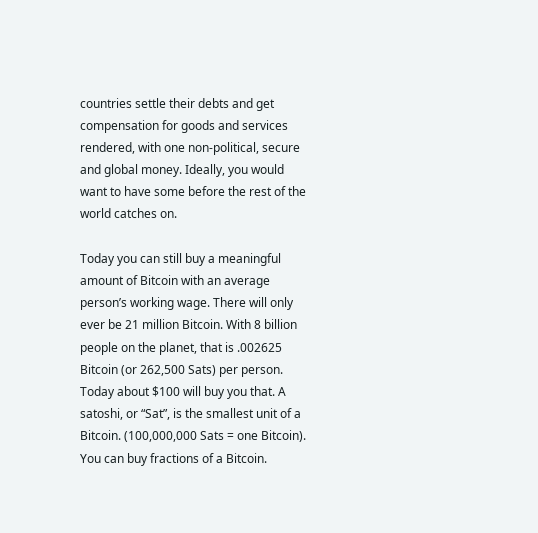countries settle their debts and get compensation for goods and services rendered, with one non-political, secure and global money. Ideally, you would want to have some before the rest of the world catches on.

Today you can still buy a meaningful amount of Bitcoin with an average person’s working wage. There will only ever be 21 million Bitcoin. With 8 billion people on the planet, that is .002625 Bitcoin (or 262,500 Sats) per person. Today about $100 will buy you that. A satoshi, or “Sat”, is the smallest unit of a Bitcoin. (100,000,000 Sats = one Bitcoin). You can buy fractions of a Bitcoin.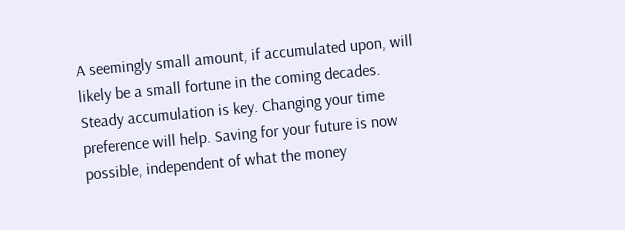A seemingly small amount, if accumulated upon, will likely be a small fortune in the coming decades. Steady accumulation is key. Changing your time preference will help. Saving for your future is now possible, independent of what the money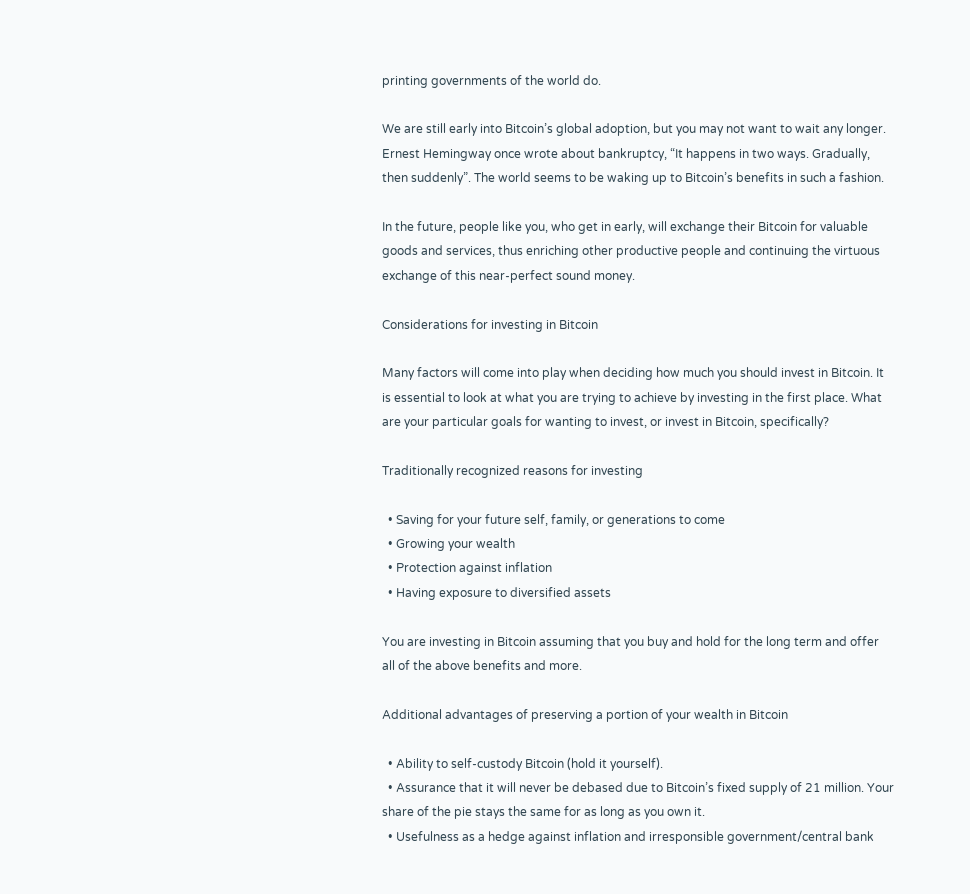printing governments of the world do.

We are still early into Bitcoin’s global adoption, but you may not want to wait any longer. Ernest Hemingway once wrote about bankruptcy, “It happens in two ways. Gradually, then suddenly”. The world seems to be waking up to Bitcoin’s benefits in such a fashion.

In the future, people like you, who get in early, will exchange their Bitcoin for valuable goods and services, thus enriching other productive people and continuing the virtuous exchange of this near-perfect sound money.

Considerations for investing in Bitcoin

Many factors will come into play when deciding how much you should invest in Bitcoin. It is essential to look at what you are trying to achieve by investing in the first place. What are your particular goals for wanting to invest, or invest in Bitcoin, specifically?

Traditionally recognized reasons for investing

  • Saving for your future self, family, or generations to come
  • Growing your wealth
  • Protection against inflation
  • Having exposure to diversified assets

You are investing in Bitcoin assuming that you buy and hold for the long term and offer all of the above benefits and more.

Additional advantages of preserving a portion of your wealth in Bitcoin

  • Ability to self-custody Bitcoin (hold it yourself).
  • Assurance that it will never be debased due to Bitcoin’s fixed supply of 21 million. Your share of the pie stays the same for as long as you own it.
  • Usefulness as a hedge against inflation and irresponsible government/central bank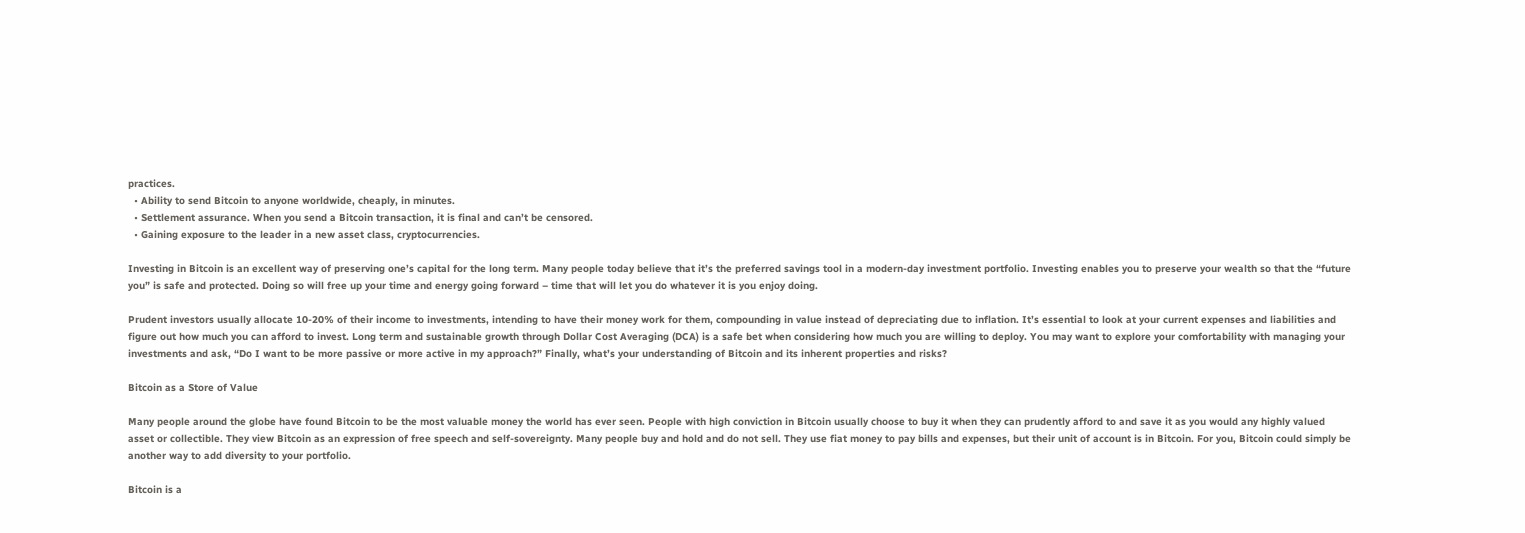practices.
  • Ability to send Bitcoin to anyone worldwide, cheaply, in minutes.
  • Settlement assurance. When you send a Bitcoin transaction, it is final and can’t be censored.
  • Gaining exposure to the leader in a new asset class, cryptocurrencies.

Investing in Bitcoin is an excellent way of preserving one’s capital for the long term. Many people today believe that it’s the preferred savings tool in a modern-day investment portfolio. Investing enables you to preserve your wealth so that the “future you” is safe and protected. Doing so will free up your time and energy going forward – time that will let you do whatever it is you enjoy doing.

Prudent investors usually allocate 10-20% of their income to investments, intending to have their money work for them, compounding in value instead of depreciating due to inflation. It’s essential to look at your current expenses and liabilities and figure out how much you can afford to invest. Long term and sustainable growth through Dollar Cost Averaging (DCA) is a safe bet when considering how much you are willing to deploy. You may want to explore your comfortability with managing your investments and ask, “Do I want to be more passive or more active in my approach?” Finally, what’s your understanding of Bitcoin and its inherent properties and risks?

Bitcoin as a Store of Value

Many people around the globe have found Bitcoin to be the most valuable money the world has ever seen. People with high conviction in Bitcoin usually choose to buy it when they can prudently afford to and save it as you would any highly valued asset or collectible. They view Bitcoin as an expression of free speech and self-sovereignty. Many people buy and hold and do not sell. They use fiat money to pay bills and expenses, but their unit of account is in Bitcoin. For you, Bitcoin could simply be another way to add diversity to your portfolio.

Bitcoin is a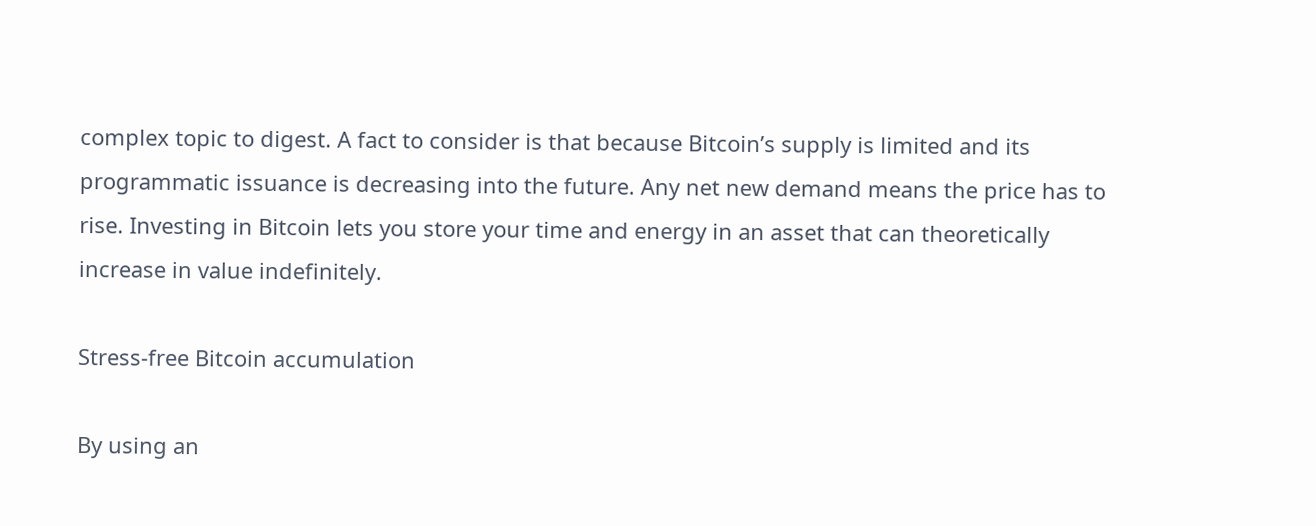complex topic to digest. A fact to consider is that because Bitcoin’s supply is limited and its programmatic issuance is decreasing into the future. Any net new demand means the price has to rise. Investing in Bitcoin lets you store your time and energy in an asset that can theoretically increase in value indefinitely.

Stress-free Bitcoin accumulation

By using an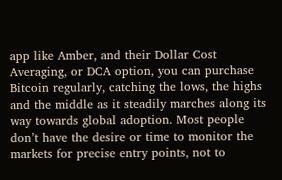app like Amber, and their Dollar Cost Averaging, or DCA option, you can purchase Bitcoin regularly, catching the lows, the highs and the middle as it steadily marches along its way towards global adoption. Most people don’t have the desire or time to monitor the markets for precise entry points, not to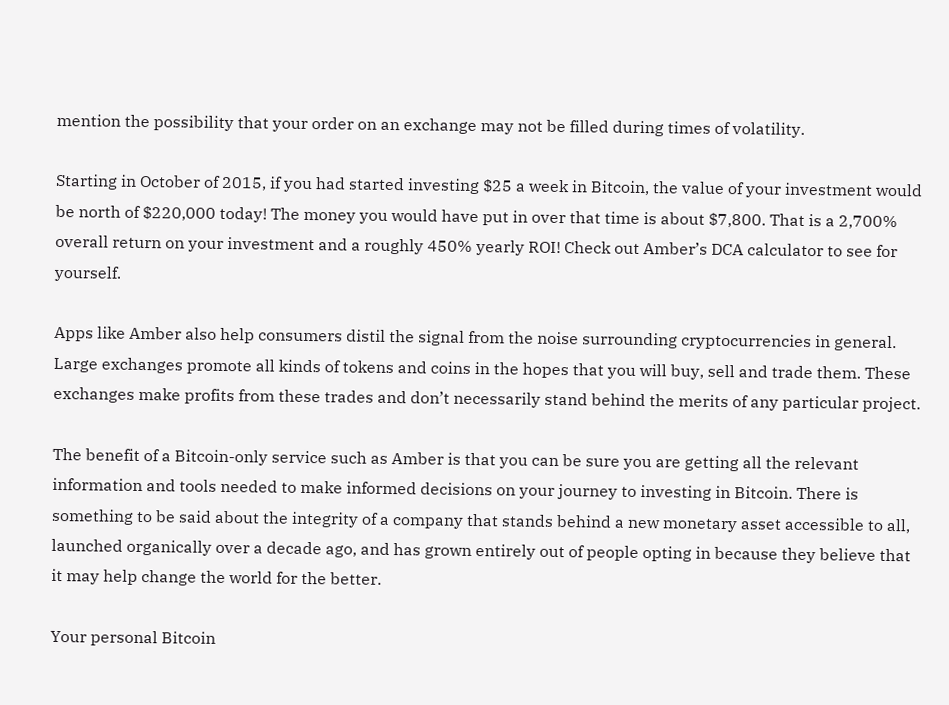mention the possibility that your order on an exchange may not be filled during times of volatility.

Starting in October of 2015, if you had started investing $25 a week in Bitcoin, the value of your investment would be north of $220,000 today! The money you would have put in over that time is about $7,800. That is a 2,700% overall return on your investment and a roughly 450% yearly ROI! Check out Amber’s DCA calculator to see for yourself.

Apps like Amber also help consumers distil the signal from the noise surrounding cryptocurrencies in general. Large exchanges promote all kinds of tokens and coins in the hopes that you will buy, sell and trade them. These exchanges make profits from these trades and don’t necessarily stand behind the merits of any particular project.

The benefit of a Bitcoin-only service such as Amber is that you can be sure you are getting all the relevant information and tools needed to make informed decisions on your journey to investing in Bitcoin. There is something to be said about the integrity of a company that stands behind a new monetary asset accessible to all, launched organically over a decade ago, and has grown entirely out of people opting in because they believe that it may help change the world for the better.

Your personal Bitcoin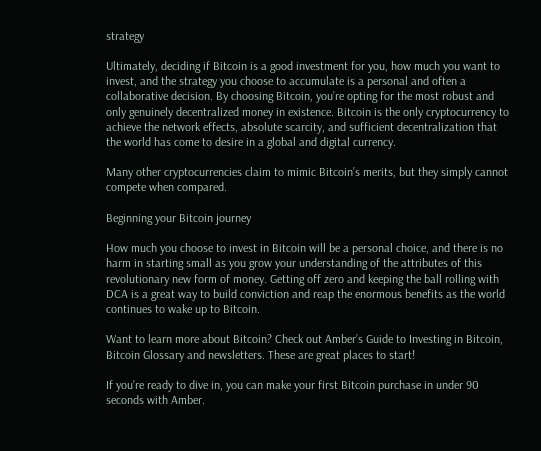strategy

Ultimately, deciding if Bitcoin is a good investment for you, how much you want to invest, and the strategy you choose to accumulate is a personal and often a collaborative decision. By choosing Bitcoin, you’re opting for the most robust and only genuinely decentralized money in existence. Bitcoin is the only cryptocurrency to achieve the network effects, absolute scarcity, and sufficient decentralization that the world has come to desire in a global and digital currency.

Many other cryptocurrencies claim to mimic Bitcoin’s merits, but they simply cannot compete when compared.

Beginning your Bitcoin journey

How much you choose to invest in Bitcoin will be a personal choice, and there is no harm in starting small as you grow your understanding of the attributes of this revolutionary new form of money. Getting off zero and keeping the ball rolling with DCA is a great way to build conviction and reap the enormous benefits as the world continues to wake up to Bitcoin.

Want to learn more about Bitcoin? Check out Amber’s Guide to Investing in Bitcoin, Bitcoin Glossary and newsletters. These are great places to start!

If you’re ready to dive in, you can make your first Bitcoin purchase in under 90 seconds with Amber.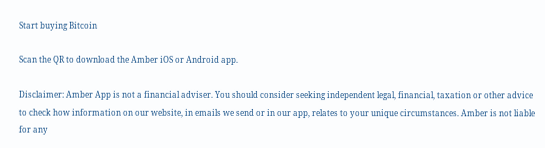Start buying Bitcoin

Scan the QR to download the Amber iOS or Android app.

Disclaimer: Amber App is not a financial adviser. You should consider seeking independent legal, financial, taxation or other advice to check how information on our website, in emails we send or in our app, relates to your unique circumstances. Amber is not liable for any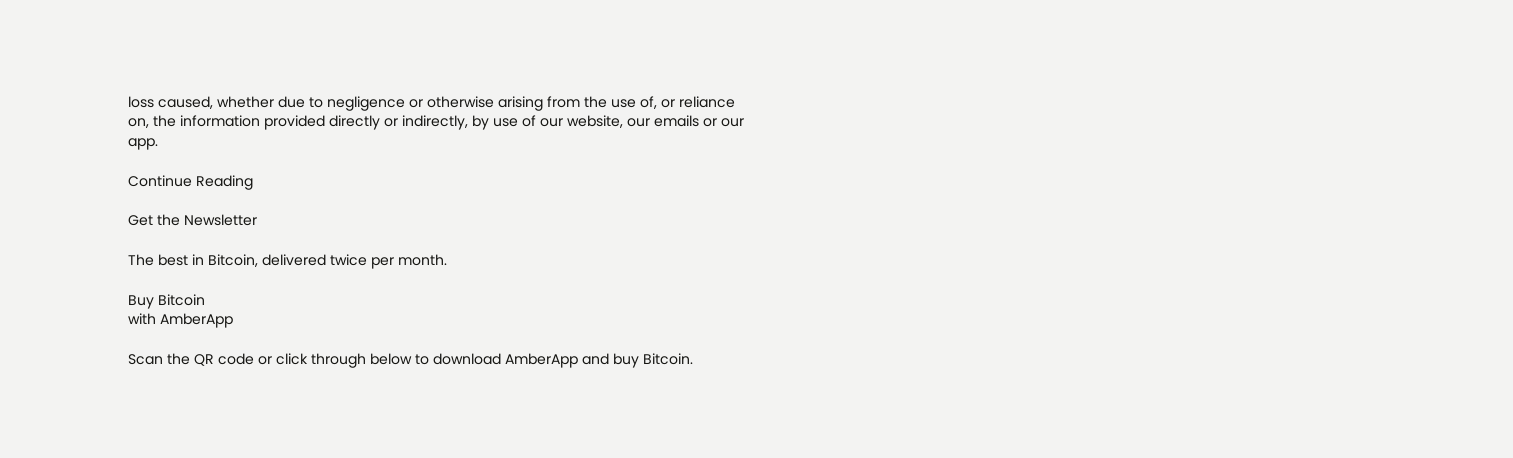loss caused, whether due to negligence or otherwise arising from the use of, or reliance on, the information provided directly or indirectly, by use of our website, our emails or our app.

Continue Reading

Get the Newsletter

The best in Bitcoin, delivered twice per month.

Buy Bitcoin
with AmberApp

Scan the QR code or click through below to download AmberApp and buy Bitcoin.